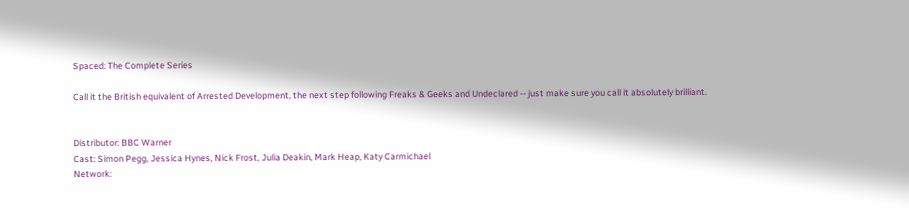Spaced: The Complete Series

Call it the British equivalent of Arrested Development, the next step following Freaks & Geeks and Undeclared -- just make sure you call it absolutely brilliant.


Distributor: BBC Warner
Cast: Simon Pegg, Jessica Hynes, Nick Frost, Julia Deakin, Mark Heap, Katy Carmichael
Network: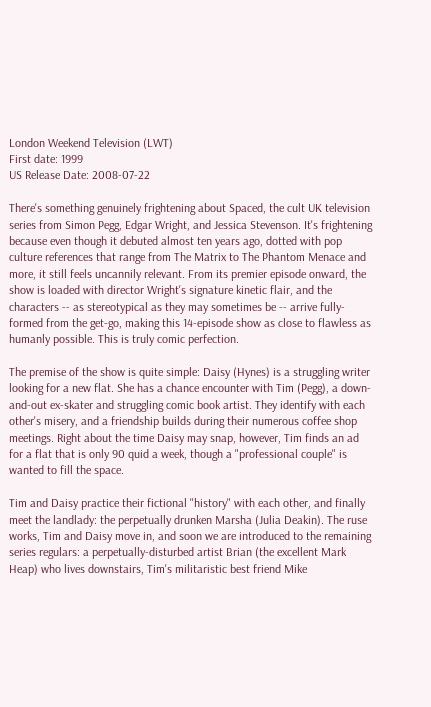London Weekend Television (LWT)
First date: 1999
US Release Date: 2008-07-22

There's something genuinely frightening about Spaced, the cult UK television series from Simon Pegg, Edgar Wright, and Jessica Stevenson. It's frightening because even though it debuted almost ten years ago, dotted with pop culture references that range from The Matrix to The Phantom Menace and more, it still feels uncannily relevant. From its premier episode onward, the show is loaded with director Wright's signature kinetic flair, and the characters -- as stereotypical as they may sometimes be -- arrive fully-formed from the get-go, making this 14-episode show as close to flawless as humanly possible. This is truly comic perfection.

The premise of the show is quite simple: Daisy (Hynes) is a struggling writer looking for a new flat. She has a chance encounter with Tim (Pegg), a down-and-out ex-skater and struggling comic book artist. They identify with each other's misery, and a friendship builds during their numerous coffee shop meetings. Right about the time Daisy may snap, however, Tim finds an ad for a flat that is only 90 quid a week, though a "professional couple" is wanted to fill the space.

Tim and Daisy practice their fictional "history" with each other, and finally meet the landlady: the perpetually drunken Marsha (Julia Deakin). The ruse works, Tim and Daisy move in, and soon we are introduced to the remaining series regulars: a perpetually-disturbed artist Brian (the excellent Mark Heap) who lives downstairs, Tim's militaristic best friend Mike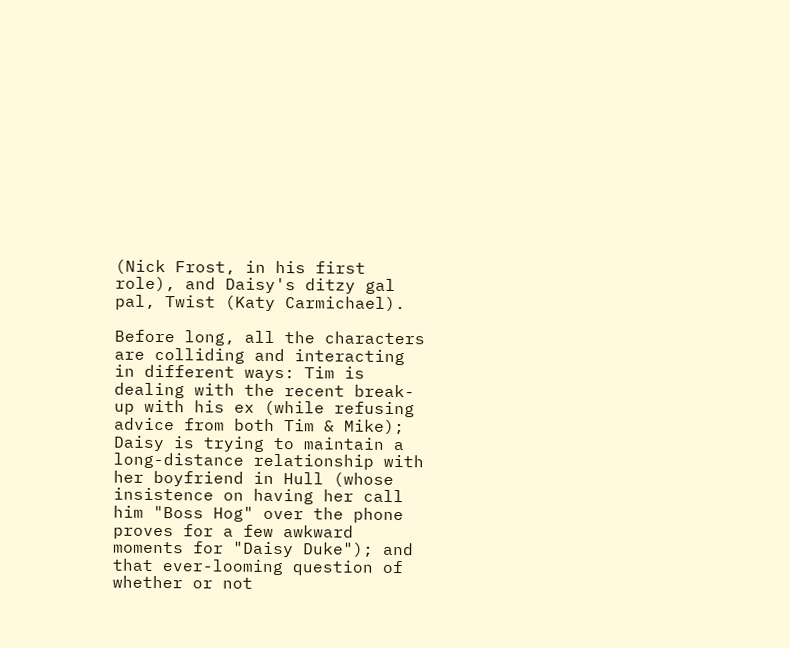(Nick Frost, in his first role), and Daisy's ditzy gal pal, Twist (Katy Carmichael).

Before long, all the characters are colliding and interacting in different ways: Tim is dealing with the recent break-up with his ex (while refusing advice from both Tim & Mike); Daisy is trying to maintain a long-distance relationship with her boyfriend in Hull (whose insistence on having her call him "Boss Hog" over the phone proves for a few awkward moments for "Daisy Duke"); and that ever-looming question of whether or not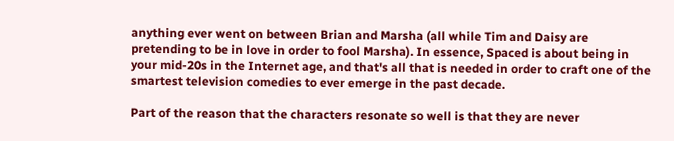anything ever went on between Brian and Marsha (all while Tim and Daisy are pretending to be in love in order to fool Marsha). In essence, Spaced is about being in your mid-20s in the Internet age, and that's all that is needed in order to craft one of the smartest television comedies to ever emerge in the past decade.

Part of the reason that the characters resonate so well is that they are never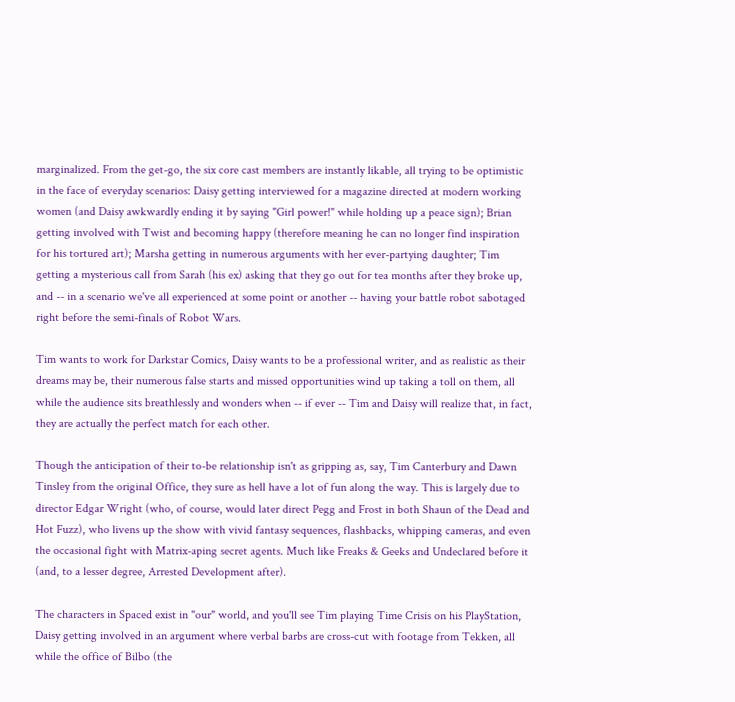marginalized. From the get-go, the six core cast members are instantly likable, all trying to be optimistic in the face of everyday scenarios: Daisy getting interviewed for a magazine directed at modern working women (and Daisy awkwardly ending it by saying "Girl power!" while holding up a peace sign); Brian getting involved with Twist and becoming happy (therefore meaning he can no longer find inspiration for his tortured art); Marsha getting in numerous arguments with her ever-partying daughter; Tim getting a mysterious call from Sarah (his ex) asking that they go out for tea months after they broke up, and -- in a scenario we've all experienced at some point or another -- having your battle robot sabotaged right before the semi-finals of Robot Wars.

Tim wants to work for Darkstar Comics, Daisy wants to be a professional writer, and as realistic as their dreams may be, their numerous false starts and missed opportunities wind up taking a toll on them, all while the audience sits breathlessly and wonders when -- if ever -- Tim and Daisy will realize that, in fact, they are actually the perfect match for each other.

Though the anticipation of their to-be relationship isn't as gripping as, say, Tim Canterbury and Dawn Tinsley from the original Office, they sure as hell have a lot of fun along the way. This is largely due to director Edgar Wright (who, of course, would later direct Pegg and Frost in both Shaun of the Dead and Hot Fuzz), who livens up the show with vivid fantasy sequences, flashbacks, whipping cameras, and even the occasional fight with Matrix-aping secret agents. Much like Freaks & Geeks and Undeclared before it (and, to a lesser degree, Arrested Development after).

The characters in Spaced exist in "our" world, and you'll see Tim playing Time Crisis on his PlayStation, Daisy getting involved in an argument where verbal barbs are cross-cut with footage from Tekken, all while the office of Bilbo (the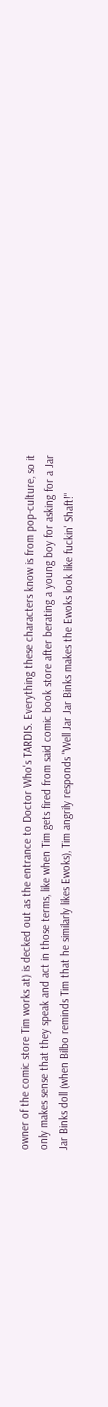owner of the comic store Tim works at) is decked out as the entrance to Doctor Who's TARDIS. Everything these characters know is from pop-culture, so it only makes sense that they speak and act in those terms, like when Tim gets fired from said comic book store after berating a young boy for asking for a Jar Jar Binks doll (when Bilbo reminds Tim that he similarly likes Ewoks), Tim angrily responds "Well Jar Jar Binks makes the Ewoks look like fuckin' Shaft!"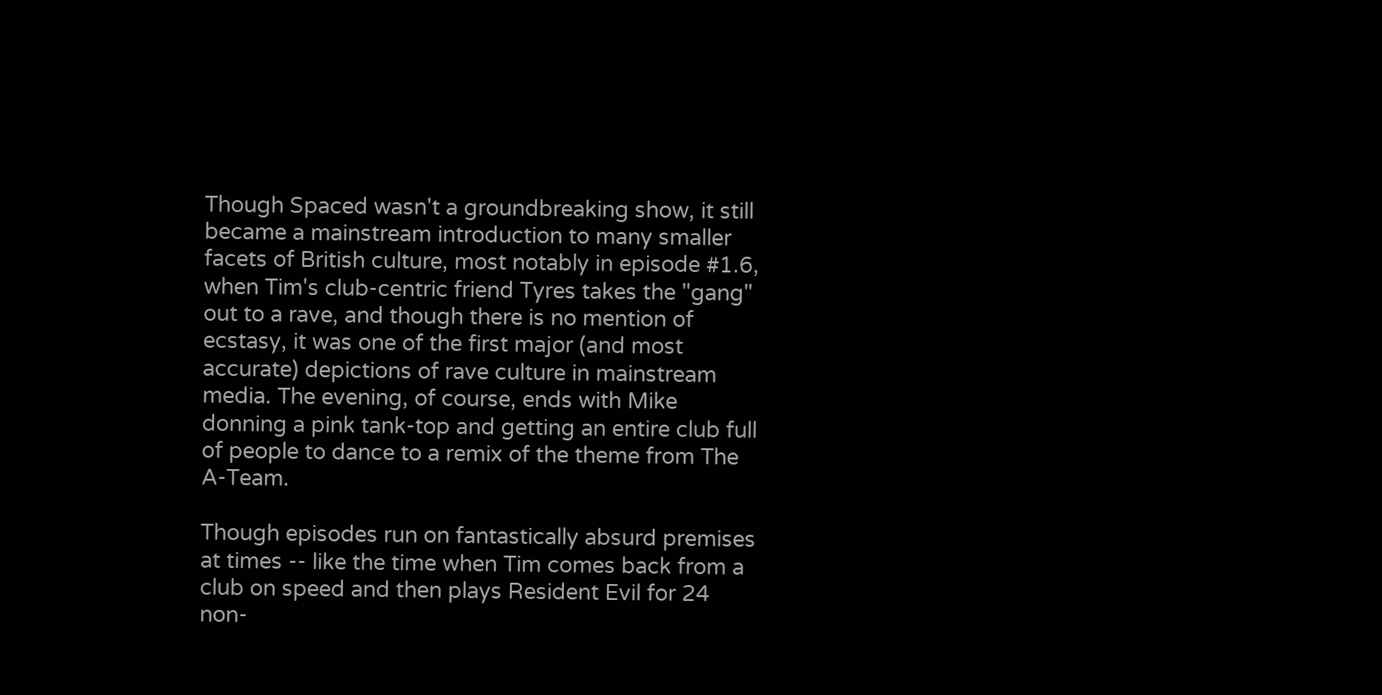Though Spaced wasn't a groundbreaking show, it still became a mainstream introduction to many smaller facets of British culture, most notably in episode #1.6, when Tim's club-centric friend Tyres takes the "gang" out to a rave, and though there is no mention of ecstasy, it was one of the first major (and most accurate) depictions of rave culture in mainstream media. The evening, of course, ends with Mike donning a pink tank-top and getting an entire club full of people to dance to a remix of the theme from The A-Team.

Though episodes run on fantastically absurd premises at times -- like the time when Tim comes back from a club on speed and then plays Resident Evil for 24 non-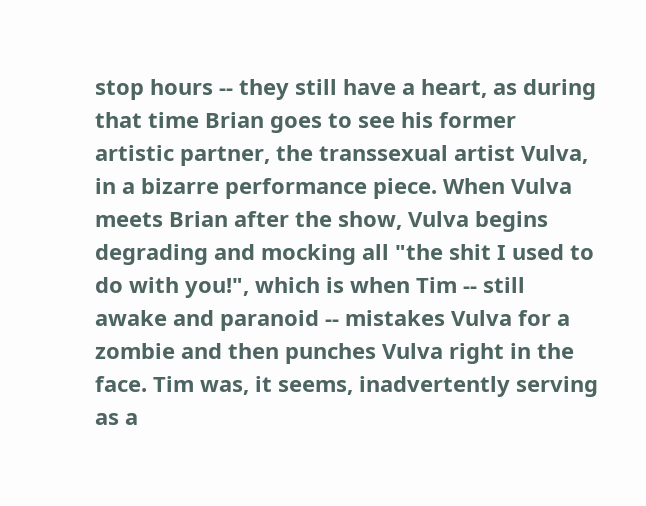stop hours -- they still have a heart, as during that time Brian goes to see his former artistic partner, the transsexual artist Vulva, in a bizarre performance piece. When Vulva meets Brian after the show, Vulva begins degrading and mocking all "the shit I used to do with you!", which is when Tim -- still awake and paranoid -- mistakes Vulva for a zombie and then punches Vulva right in the face. Tim was, it seems, inadvertently serving as a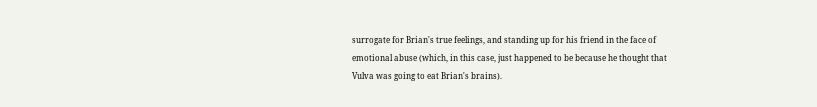surrogate for Brian's true feelings, and standing up for his friend in the face of emotional abuse (which, in this case, just happened to be because he thought that Vulva was going to eat Brian's brains).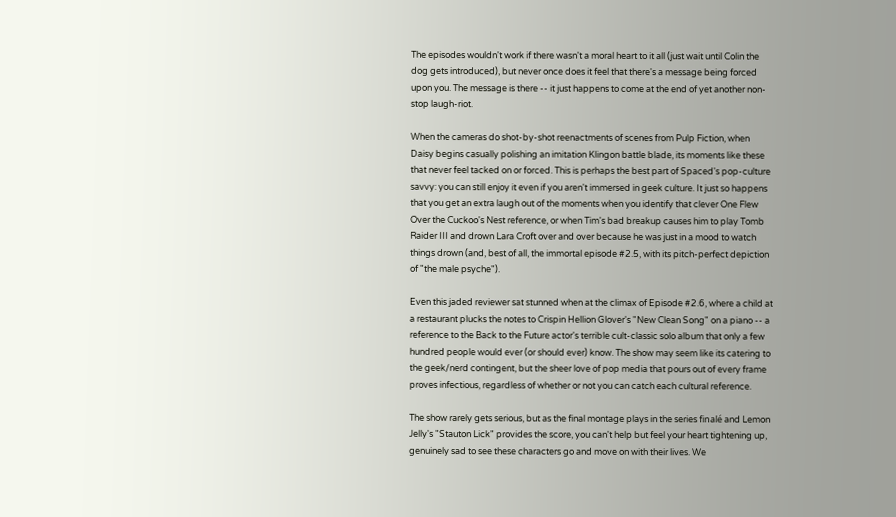The episodes wouldn't work if there wasn't a moral heart to it all (just wait until Colin the dog gets introduced), but never once does it feel that there's a message being forced upon you. The message is there -- it just happens to come at the end of yet another non-stop laugh-riot.

When the cameras do shot-by-shot reenactments of scenes from Pulp Fiction, when Daisy begins casually polishing an imitation Klingon battle blade, its moments like these that never feel tacked on or forced. This is perhaps the best part of Spaced's pop-culture savvy: you can still enjoy it even if you aren't immersed in geek culture. It just so happens that you get an extra laugh out of the moments when you identify that clever One Flew Over the Cuckoo's Nest reference, or when Tim's bad breakup causes him to play Tomb Raider III and drown Lara Croft over and over because he was just in a mood to watch things drown (and, best of all, the immortal episode #2.5, with its pitch-perfect depiction of "the male psyche").

Even this jaded reviewer sat stunned when at the climax of Episode #2.6, where a child at a restaurant plucks the notes to Crispin Hellion Glover's "New Clean Song" on a piano -- a reference to the Back to the Future actor's terrible cult-classic solo album that only a few hundred people would ever (or should ever) know. The show may seem like its catering to the geek/nerd contingent, but the sheer love of pop media that pours out of every frame proves infectious, regardless of whether or not you can catch each cultural reference.

The show rarely gets serious, but as the final montage plays in the series finalé and Lemon Jelly's "Stauton Lick" provides the score, you can't help but feel your heart tightening up, genuinely sad to see these characters go and move on with their lives. We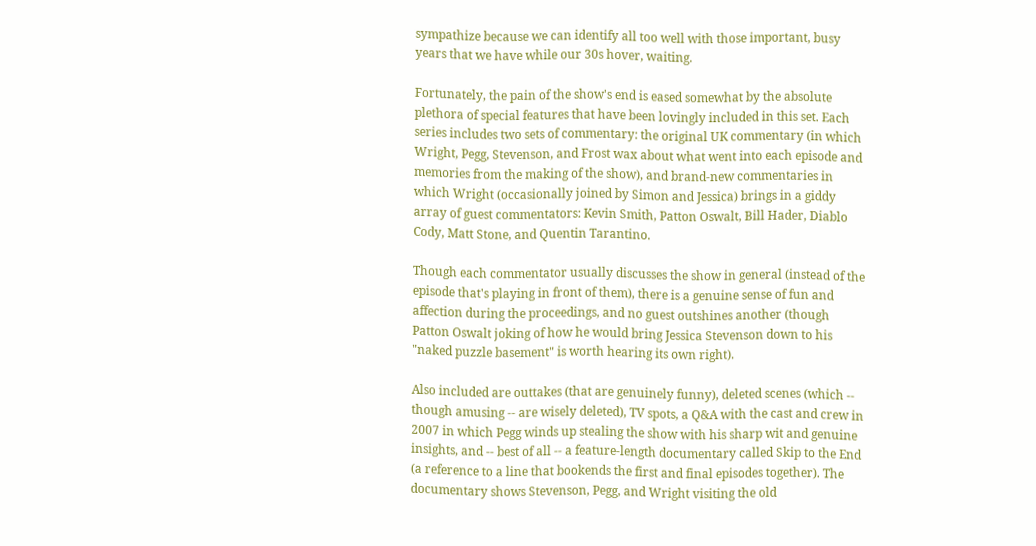sympathize because we can identify all too well with those important, busy years that we have while our 30s hover, waiting.

Fortunately, the pain of the show's end is eased somewhat by the absolute plethora of special features that have been lovingly included in this set. Each series includes two sets of commentary: the original UK commentary (in which Wright, Pegg, Stevenson, and Frost wax about what went into each episode and memories from the making of the show), and brand-new commentaries in which Wright (occasionally joined by Simon and Jessica) brings in a giddy array of guest commentators: Kevin Smith, Patton Oswalt, Bill Hader, Diablo Cody, Matt Stone, and Quentin Tarantino.

Though each commentator usually discusses the show in general (instead of the episode that's playing in front of them), there is a genuine sense of fun and affection during the proceedings, and no guest outshines another (though Patton Oswalt joking of how he would bring Jessica Stevenson down to his "naked puzzle basement" is worth hearing its own right).

Also included are outtakes (that are genuinely funny), deleted scenes (which -- though amusing -- are wisely deleted), TV spots, a Q&A with the cast and crew in 2007 in which Pegg winds up stealing the show with his sharp wit and genuine insights, and -- best of all -- a feature-length documentary called Skip to the End (a reference to a line that bookends the first and final episodes together). The documentary shows Stevenson, Pegg, and Wright visiting the old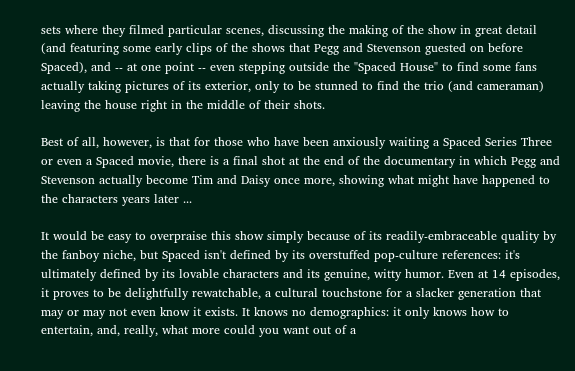sets where they filmed particular scenes, discussing the making of the show in great detail (and featuring some early clips of the shows that Pegg and Stevenson guested on before Spaced), and -- at one point -- even stepping outside the "Spaced House" to find some fans actually taking pictures of its exterior, only to be stunned to find the trio (and cameraman) leaving the house right in the middle of their shots.

Best of all, however, is that for those who have been anxiously waiting a Spaced Series Three or even a Spaced movie, there is a final shot at the end of the documentary in which Pegg and Stevenson actually become Tim and Daisy once more, showing what might have happened to the characters years later ...

It would be easy to overpraise this show simply because of its readily-embraceable quality by the fanboy niche, but Spaced isn't defined by its overstuffed pop-culture references: it's ultimately defined by its lovable characters and its genuine, witty humor. Even at 14 episodes, it proves to be delightfully rewatchable, a cultural touchstone for a slacker generation that may or may not even know it exists. It knows no demographics: it only knows how to entertain, and, really, what more could you want out of a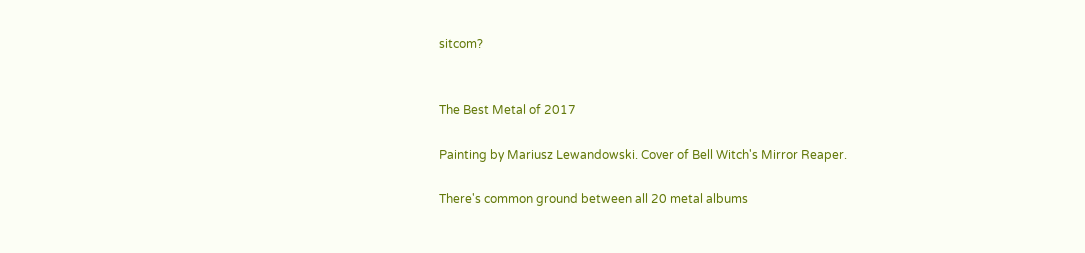sitcom?


The Best Metal of 2017

Painting by Mariusz Lewandowski. Cover of Bell Witch's Mirror Reaper.

There's common ground between all 20 metal albums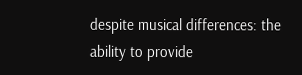despite musical differences: the ability to provide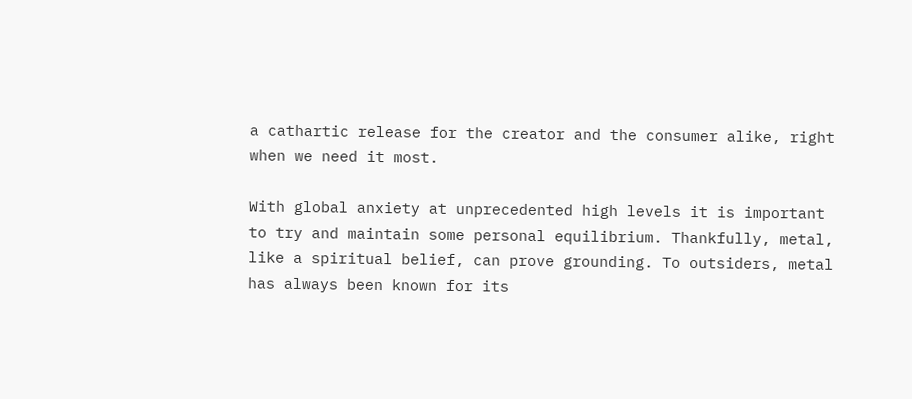a cathartic release for the creator and the consumer alike, right when we need it most.

With global anxiety at unprecedented high levels it is important to try and maintain some personal equilibrium. Thankfully, metal, like a spiritual belief, can prove grounding. To outsiders, metal has always been known for its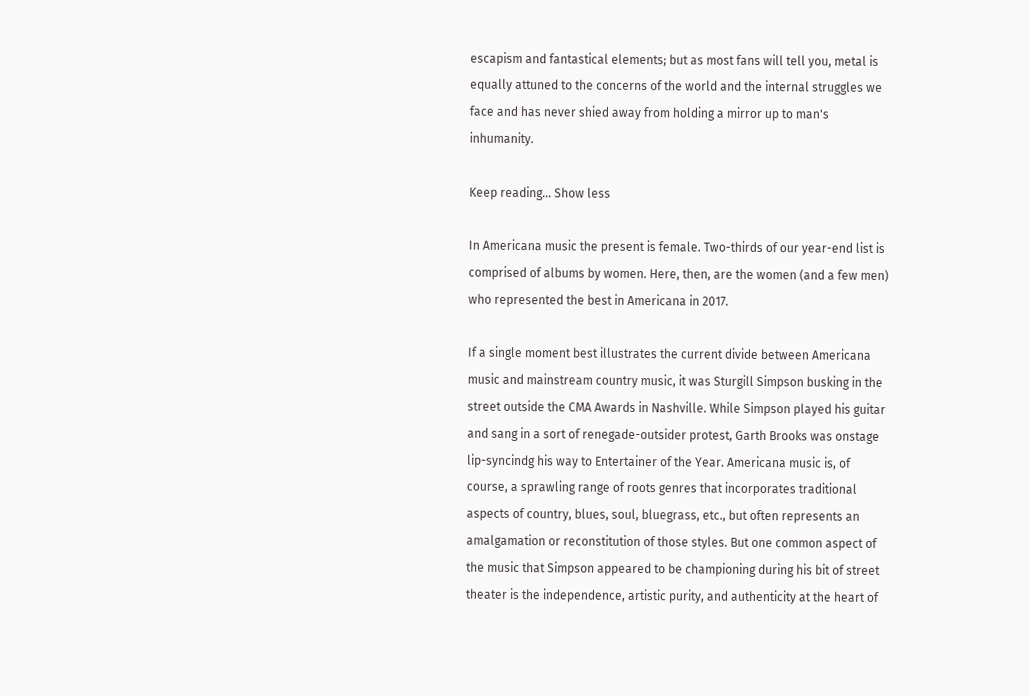escapism and fantastical elements; but as most fans will tell you, metal is equally attuned to the concerns of the world and the internal struggles we face and has never shied away from holding a mirror up to man's inhumanity.

Keep reading... Show less

In Americana music the present is female. Two-thirds of our year-end list is comprised of albums by women. Here, then, are the women (and a few men) who represented the best in Americana in 2017.

If a single moment best illustrates the current divide between Americana music and mainstream country music, it was Sturgill Simpson busking in the street outside the CMA Awards in Nashville. While Simpson played his guitar and sang in a sort of renegade-outsider protest, Garth Brooks was onstage lip-syncindg his way to Entertainer of the Year. Americana music is, of course, a sprawling range of roots genres that incorporates traditional aspects of country, blues, soul, bluegrass, etc., but often represents an amalgamation or reconstitution of those styles. But one common aspect of the music that Simpson appeared to be championing during his bit of street theater is the independence, artistic purity, and authenticity at the heart of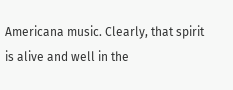Americana music. Clearly, that spirit is alive and well in the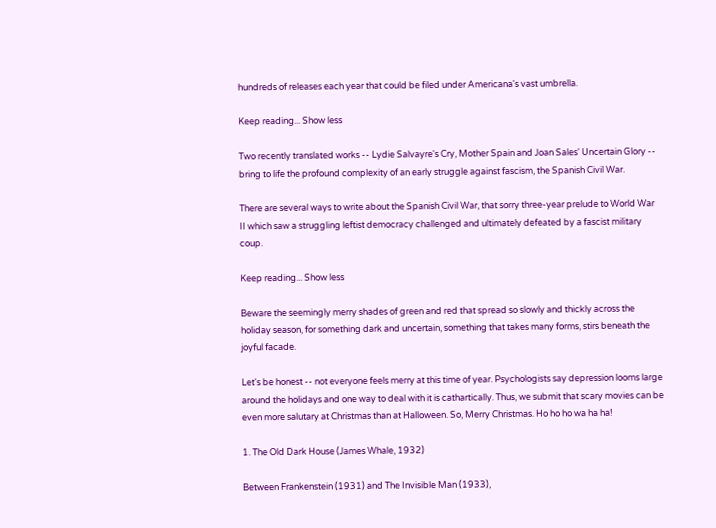hundreds of releases each year that could be filed under Americana's vast umbrella.

Keep reading... Show less

Two recently translated works -- Lydie Salvayre's Cry, Mother Spain and Joan Sales' Uncertain Glory -- bring to life the profound complexity of an early struggle against fascism, the Spanish Civil War.

There are several ways to write about the Spanish Civil War, that sorry three-year prelude to World War II which saw a struggling leftist democracy challenged and ultimately defeated by a fascist military coup.

Keep reading... Show less

Beware the seemingly merry shades of green and red that spread so slowly and thickly across the holiday season, for something dark and uncertain, something that takes many forms, stirs beneath the joyful facade.

Let's be honest -- not everyone feels merry at this time of year. Psychologists say depression looms large around the holidays and one way to deal with it is cathartically. Thus, we submit that scary movies can be even more salutary at Christmas than at Halloween. So, Merry Christmas. Ho ho ho wa ha ha!

1. The Old Dark House (James Whale, 1932)

Between Frankenstein (1931) and The Invisible Man (1933),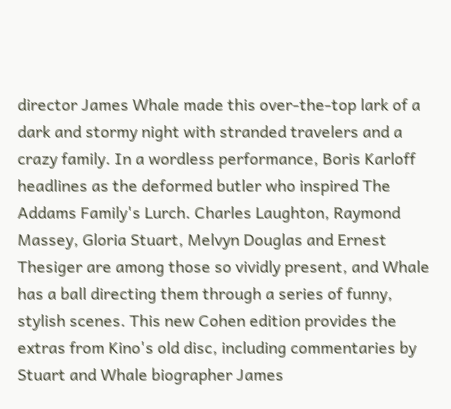director James Whale made this over-the-top lark of a dark and stormy night with stranded travelers and a crazy family. In a wordless performance, Boris Karloff headlines as the deformed butler who inspired The Addams Family's Lurch. Charles Laughton, Raymond Massey, Gloria Stuart, Melvyn Douglas and Ernest Thesiger are among those so vividly present, and Whale has a ball directing them through a series of funny, stylish scenes. This new Cohen edition provides the extras from Kino's old disc, including commentaries by Stuart and Whale biographer James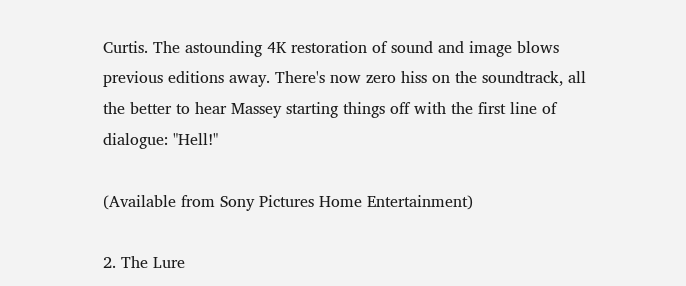Curtis. The astounding 4K restoration of sound and image blows previous editions away. There's now zero hiss on the soundtrack, all the better to hear Massey starting things off with the first line of dialogue: "Hell!"

(Available from Sony Pictures Home Entertainment)

2. The Lure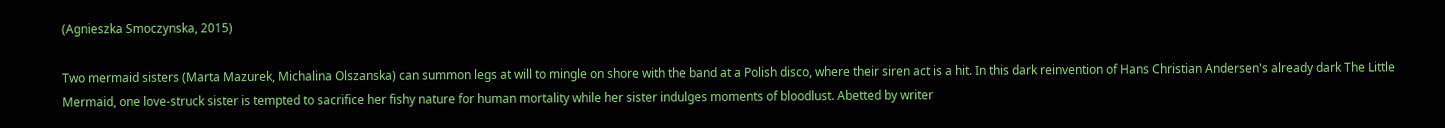(Agnieszka Smoczynska, 2015)

Two mermaid sisters (Marta Mazurek, Michalina Olszanska) can summon legs at will to mingle on shore with the band at a Polish disco, where their siren act is a hit. In this dark reinvention of Hans Christian Andersen's already dark The Little Mermaid, one love-struck sister is tempted to sacrifice her fishy nature for human mortality while her sister indulges moments of bloodlust. Abetted by writer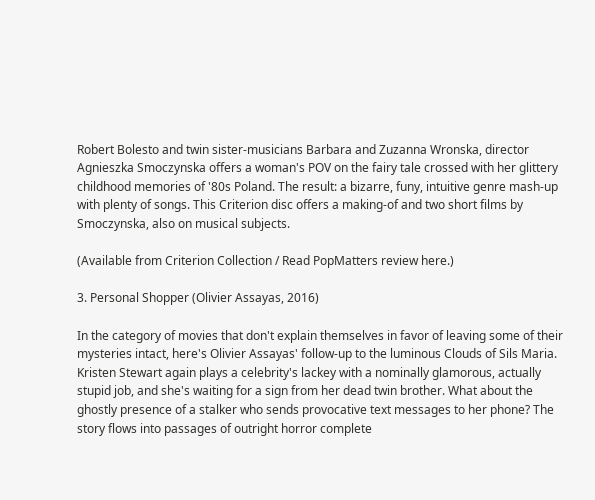Robert Bolesto and twin sister-musicians Barbara and Zuzanna Wronska, director Agnieszka Smoczynska offers a woman's POV on the fairy tale crossed with her glittery childhood memories of '80s Poland. The result: a bizarre, funy, intuitive genre mash-up with plenty of songs. This Criterion disc offers a making-of and two short films by Smoczynska, also on musical subjects.

(Available from Criterion Collection / Read PopMatters review here.)

3. Personal Shopper (Olivier Assayas, 2016)

In the category of movies that don't explain themselves in favor of leaving some of their mysteries intact, here's Olivier Assayas' follow-up to the luminous Clouds of Sils Maria. Kristen Stewart again plays a celebrity's lackey with a nominally glamorous, actually stupid job, and she's waiting for a sign from her dead twin brother. What about the ghostly presence of a stalker who sends provocative text messages to her phone? The story flows into passages of outright horror complete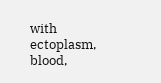with ectoplasm, blood,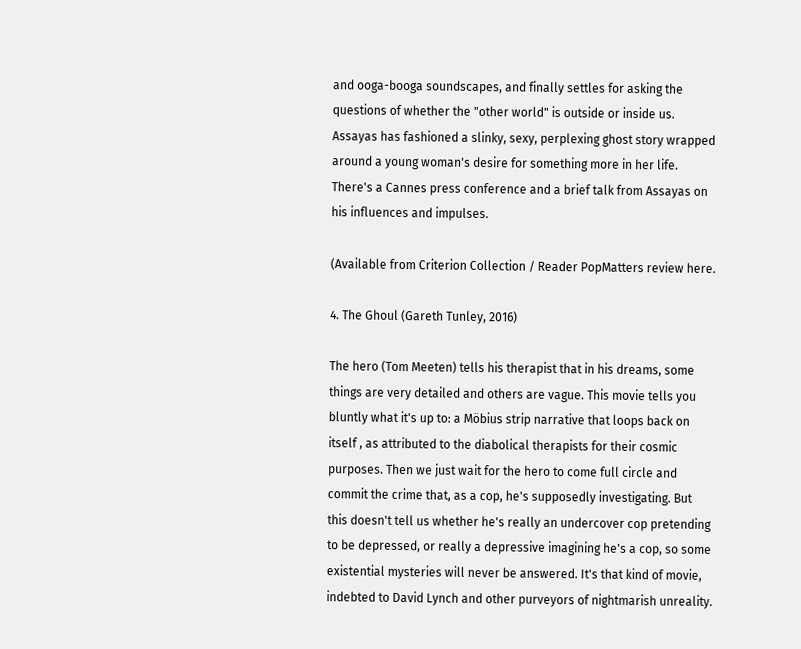and ooga-booga soundscapes, and finally settles for asking the questions of whether the "other world" is outside or inside us. Assayas has fashioned a slinky, sexy, perplexing ghost story wrapped around a young woman's desire for something more in her life. There's a Cannes press conference and a brief talk from Assayas on his influences and impulses.

(Available from Criterion Collection / Reader PopMatters review here.

4. The Ghoul (Gareth Tunley, 2016)

The hero (Tom Meeten) tells his therapist that in his dreams, some things are very detailed and others are vague. This movie tells you bluntly what it's up to: a Möbius strip narrative that loops back on itself , as attributed to the diabolical therapists for their cosmic purposes. Then we just wait for the hero to come full circle and commit the crime that, as a cop, he's supposedly investigating. But this doesn't tell us whether he's really an undercover cop pretending to be depressed, or really a depressive imagining he's a cop, so some existential mysteries will never be answered. It's that kind of movie, indebted to David Lynch and other purveyors of nightmarish unreality.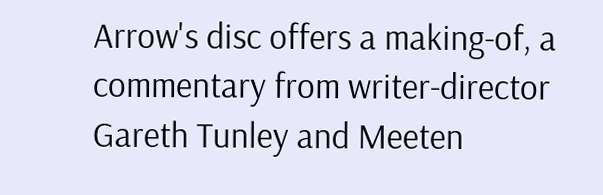Arrow's disc offers a making-of, a commentary from writer-director Gareth Tunley and Meeten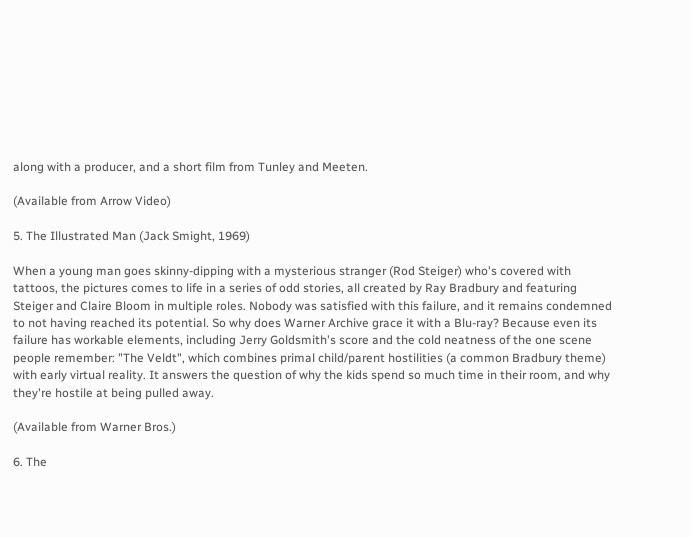along with a producer, and a short film from Tunley and Meeten.

(Available from Arrow Video)

5. The Illustrated Man (Jack Smight, 1969)

When a young man goes skinny-dipping with a mysterious stranger (Rod Steiger) who's covered with tattoos, the pictures comes to life in a series of odd stories, all created by Ray Bradbury and featuring Steiger and Claire Bloom in multiple roles. Nobody was satisfied with this failure, and it remains condemned to not having reached its potential. So why does Warner Archive grace it with a Blu-ray? Because even its failure has workable elements, including Jerry Goldsmith's score and the cold neatness of the one scene people remember: "The Veldt", which combines primal child/parent hostilities (a common Bradbury theme) with early virtual reality. It answers the question of why the kids spend so much time in their room, and why they're hostile at being pulled away.

(Available from Warner Bros.)

6. The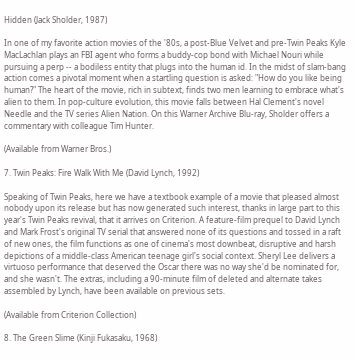Hidden (Jack Sholder, 1987)

In one of my favorite action movies of the '80s, a post-Blue Velvet and pre-Twin Peaks Kyle MacLachlan plays an FBI agent who forms a buddy-cop bond with Michael Nouri while pursuing a perp -- a bodiless entity that plugs into the human id. In the midst of slam-bang action comes a pivotal moment when a startling question is asked: "How do you like being human?" The heart of the movie, rich in subtext, finds two men learning to embrace what's alien to them. In pop-culture evolution, this movie falls between Hal Clement's novel Needle and the TV series Alien Nation. On this Warner Archive Blu-ray, Sholder offers a commentary with colleague Tim Hunter.

(Available from Warner Bros.)

7. Twin Peaks: Fire Walk With Me (David Lynch, 1992)

Speaking of Twin Peaks, here we have a textbook example of a movie that pleased almost nobody upon its release but has now generated such interest, thanks in large part to this year's Twin Peaks revival, that it arrives on Criterion. A feature-film prequel to David Lynch and Mark Frost's original TV serial that answered none of its questions and tossed in a raft of new ones, the film functions as one of cinema's most downbeat, disruptive and harsh depictions of a middle-class American teenage girl's social context. Sheryl Lee delivers a virtuoso performance that deserved the Oscar there was no way she'd be nominated for, and she wasn't. The extras, including a 90-minute film of deleted and alternate takes assembled by Lynch, have been available on previous sets.

(Available from Criterion Collection)

8. The Green Slime (Kinji Fukasaku, 1968)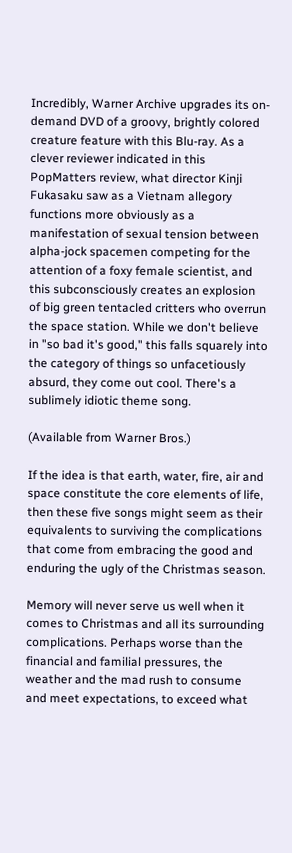Incredibly, Warner Archive upgrades its on-demand DVD of a groovy, brightly colored creature feature with this Blu-ray. As a clever reviewer indicated in this PopMatters review, what director Kinji Fukasaku saw as a Vietnam allegory functions more obviously as a manifestation of sexual tension between alpha-jock spacemen competing for the attention of a foxy female scientist, and this subconsciously creates an explosion of big green tentacled critters who overrun the space station. While we don't believe in "so bad it's good," this falls squarely into the category of things so unfacetiously absurd, they come out cool. There's a sublimely idiotic theme song.

(Available from Warner Bros.)

If the idea is that earth, water, fire, air and space constitute the core elements of life, then these five songs might seem as their equivalents to surviving the complications that come from embracing the good and enduring the ugly of the Christmas season.

Memory will never serve us well when it comes to Christmas and all its surrounding complications. Perhaps worse than the financial and familial pressures, the weather and the mad rush to consume and meet expectations, to exceed what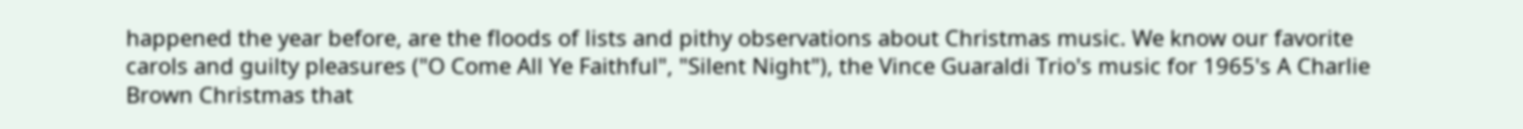happened the year before, are the floods of lists and pithy observations about Christmas music. We know our favorite carols and guilty pleasures ("O Come All Ye Faithful", "Silent Night"), the Vince Guaraldi Trio's music for 1965's A Charlie Brown Christmas that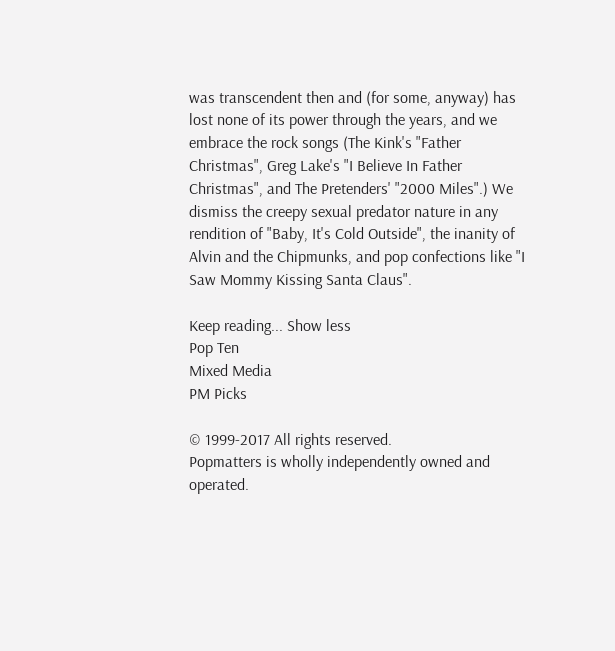was transcendent then and (for some, anyway) has lost none of its power through the years, and we embrace the rock songs (The Kink's "Father Christmas", Greg Lake's "I Believe In Father Christmas", and The Pretenders' "2000 Miles".) We dismiss the creepy sexual predator nature in any rendition of "Baby, It's Cold Outside", the inanity of Alvin and the Chipmunks, and pop confections like "I Saw Mommy Kissing Santa Claus".

Keep reading... Show less
Pop Ten
Mixed Media
PM Picks

© 1999-2017 All rights reserved.
Popmatters is wholly independently owned and operated.